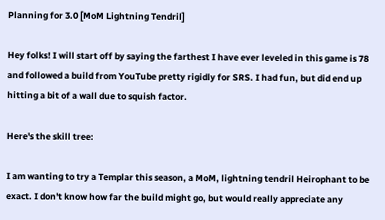Planning for 3.0 [MoM Lightning Tendril]

Hey folks! I will start off by saying the farthest I have ever leveled in this game is 78 and followed a build from YouTube pretty rigidly for SRS. I had fun, but did end up hitting a bit of a wall due to squish factor.

Here's the skill tree:

I am wanting to try a Templar this season, a MoM, lightning tendril Heirophant to be exact. I don't know how far the build might go, but would really appreciate any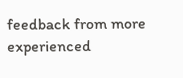feedback from more experienced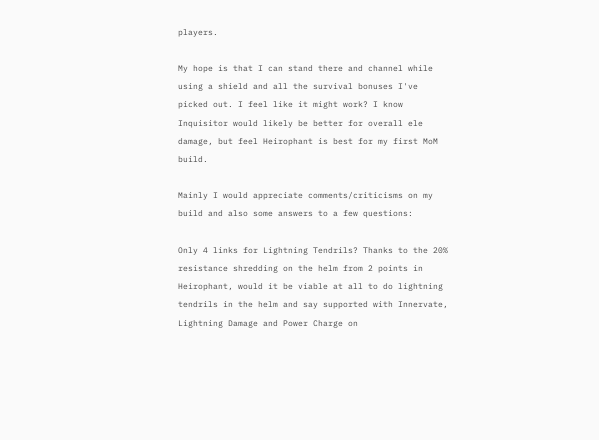players.

My hope is that I can stand there and channel while using a shield and all the survival bonuses I've picked out. I feel like it might work? I know Inquisitor would likely be better for overall ele damage, but feel Heirophant is best for my first MoM build.

Mainly I would appreciate comments/criticisms on my build and also some answers to a few questions:

Only 4 links for Lightning Tendrils? Thanks to the 20% resistance shredding on the helm from 2 points in Heirophant, would it be viable at all to do lightning tendrils in the helm and say supported with Innervate, Lightning Damage and Power Charge on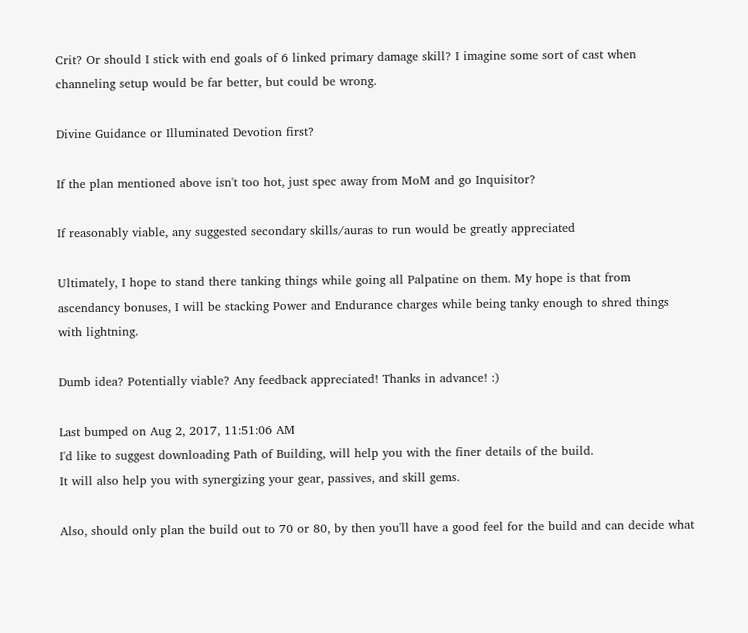Crit? Or should I stick with end goals of 6 linked primary damage skill? I imagine some sort of cast when channeling setup would be far better, but could be wrong.

Divine Guidance or Illuminated Devotion first?

If the plan mentioned above isn't too hot, just spec away from MoM and go Inquisitor?

If reasonably viable, any suggested secondary skills/auras to run would be greatly appreciated

Ultimately, I hope to stand there tanking things while going all Palpatine on them. My hope is that from ascendancy bonuses, I will be stacking Power and Endurance charges while being tanky enough to shred things with lightning.

Dumb idea? Potentially viable? Any feedback appreciated! Thanks in advance! :)

Last bumped on Aug 2, 2017, 11:51:06 AM
I'd like to suggest downloading Path of Building, will help you with the finer details of the build.
It will also help you with synergizing your gear, passives, and skill gems.

Also, should only plan the build out to 70 or 80, by then you'll have a good feel for the build and can decide what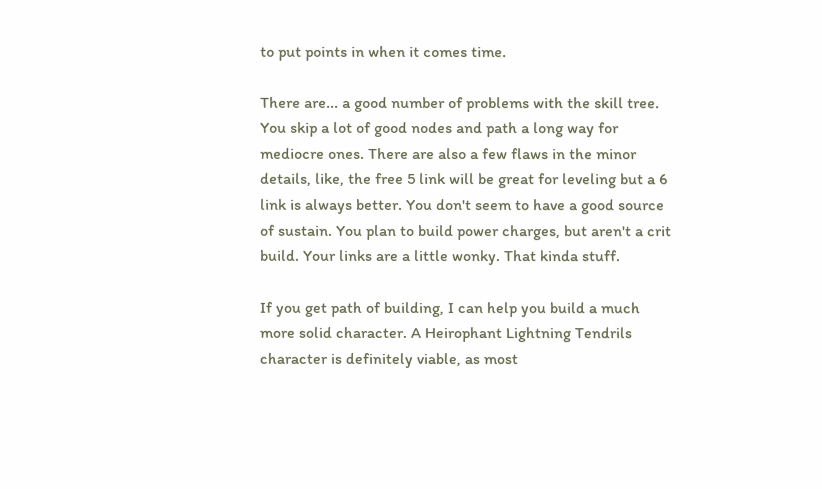to put points in when it comes time.

There are... a good number of problems with the skill tree. You skip a lot of good nodes and path a long way for mediocre ones. There are also a few flaws in the minor details, like, the free 5 link will be great for leveling but a 6 link is always better. You don't seem to have a good source of sustain. You plan to build power charges, but aren't a crit build. Your links are a little wonky. That kinda stuff.

If you get path of building, I can help you build a much more solid character. A Heirophant Lightning Tendrils character is definitely viable, as most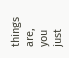things are, you just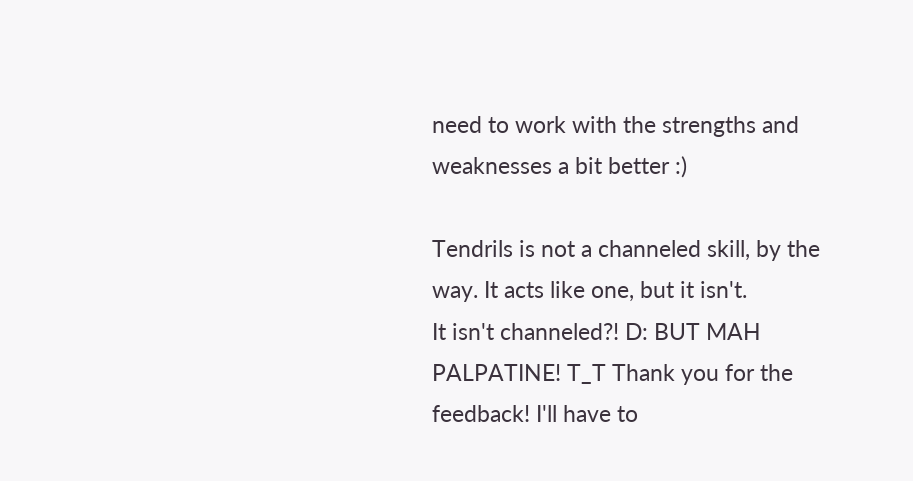need to work with the strengths and weaknesses a bit better :)

Tendrils is not a channeled skill, by the way. It acts like one, but it isn't.
It isn't channeled?! D: BUT MAH PALPATINE! T_T Thank you for the feedback! I'll have to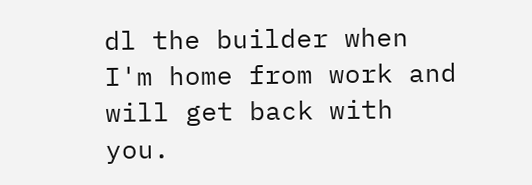dl the builder when I'm home from work and will get back with you.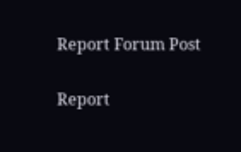Report Forum Post

Report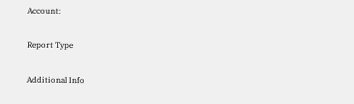Account:

Report Type

Additional Info